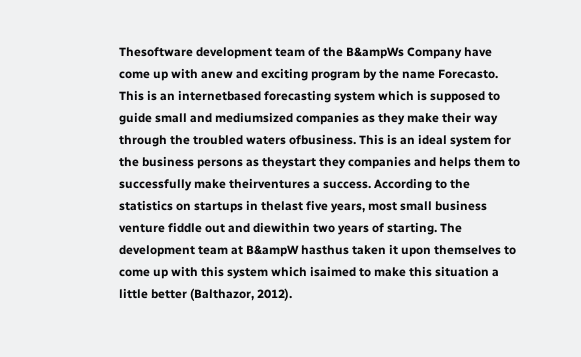Thesoftware development team of the B&ampWs Company have come up with anew and exciting program by the name Forecasto. This is an internetbased forecasting system which is supposed to guide small and mediumsized companies as they make their way through the troubled waters ofbusiness. This is an ideal system for the business persons as theystart they companies and helps them to successfully make theirventures a success. According to the statistics on startups in thelast five years, most small business venture fiddle out and diewithin two years of starting. The development team at B&ampW hasthus taken it upon themselves to come up with this system which isaimed to make this situation a little better (Balthazor, 2012).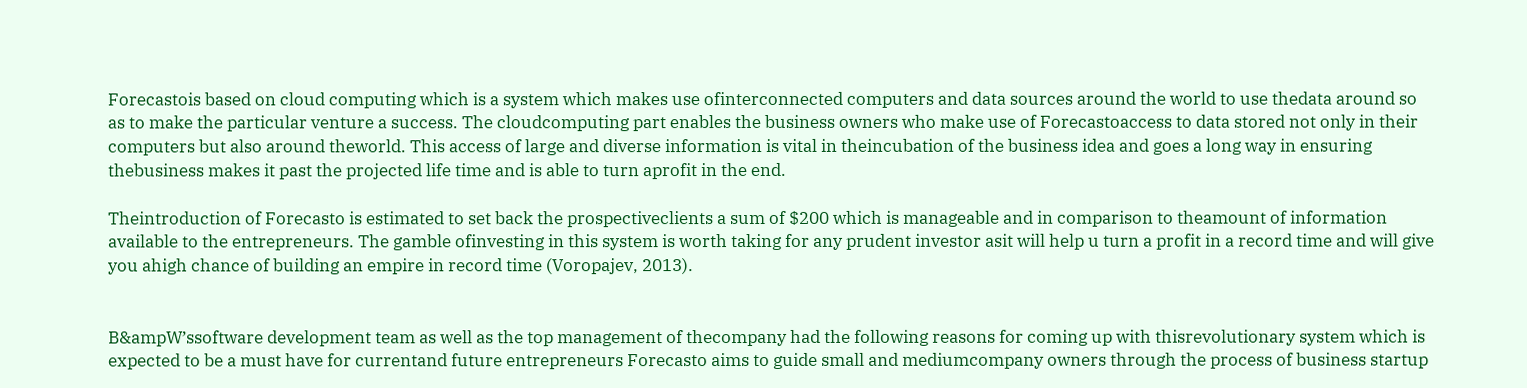Forecastois based on cloud computing which is a system which makes use ofinterconnected computers and data sources around the world to use thedata around so as to make the particular venture a success. The cloudcomputing part enables the business owners who make use of Forecastoaccess to data stored not only in their computers but also around theworld. This access of large and diverse information is vital in theincubation of the business idea and goes a long way in ensuring thebusiness makes it past the projected life time and is able to turn aprofit in the end.

Theintroduction of Forecasto is estimated to set back the prospectiveclients a sum of $200 which is manageable and in comparison to theamount of information available to the entrepreneurs. The gamble ofinvesting in this system is worth taking for any prudent investor asit will help u turn a profit in a record time and will give you ahigh chance of building an empire in record time (Voropajev, 2013).


B&ampW’ssoftware development team as well as the top management of thecompany had the following reasons for coming up with thisrevolutionary system which is expected to be a must have for currentand future entrepreneurs Forecasto aims to guide small and mediumcompany owners through the process of business startup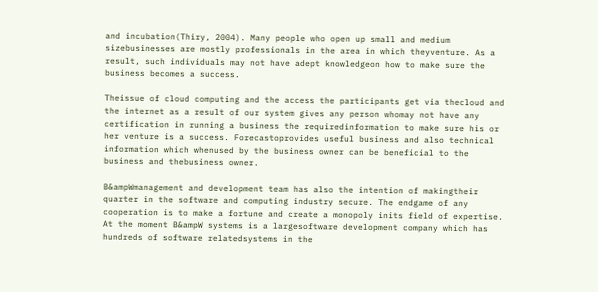and incubation(Thiry, 2004). Many people who open up small and medium sizebusinesses are mostly professionals in the area in which theyventure. As a result, such individuals may not have adept knowledgeon how to make sure the business becomes a success.

Theissue of cloud computing and the access the participants get via thecloud and the internet as a result of our system gives any person whomay not have any certification in running a business the requiredinformation to make sure his or her venture is a success. Forecastoprovides useful business and also technical information which whenused by the business owner can be beneficial to the business and thebusiness owner.

B&ampWmanagement and development team has also the intention of makingtheir quarter in the software and computing industry secure. The endgame of any cooperation is to make a fortune and create a monopoly inits field of expertise. At the moment B&ampW systems is a largesoftware development company which has hundreds of software relatedsystems in the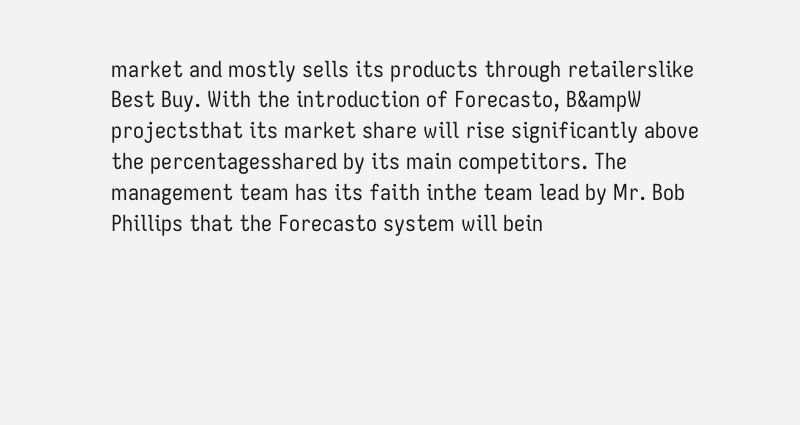market and mostly sells its products through retailerslike Best Buy. With the introduction of Forecasto, B&ampW projectsthat its market share will rise significantly above the percentagesshared by its main competitors. The management team has its faith inthe team lead by Mr. Bob Phillips that the Forecasto system will bein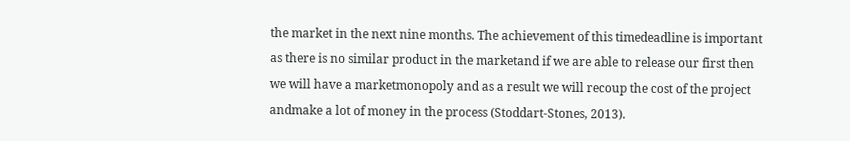the market in the next nine months. The achievement of this timedeadline is important as there is no similar product in the marketand if we are able to release our first then we will have a marketmonopoly and as a result we will recoup the cost of the project andmake a lot of money in the process (Stoddart-Stones, 2013).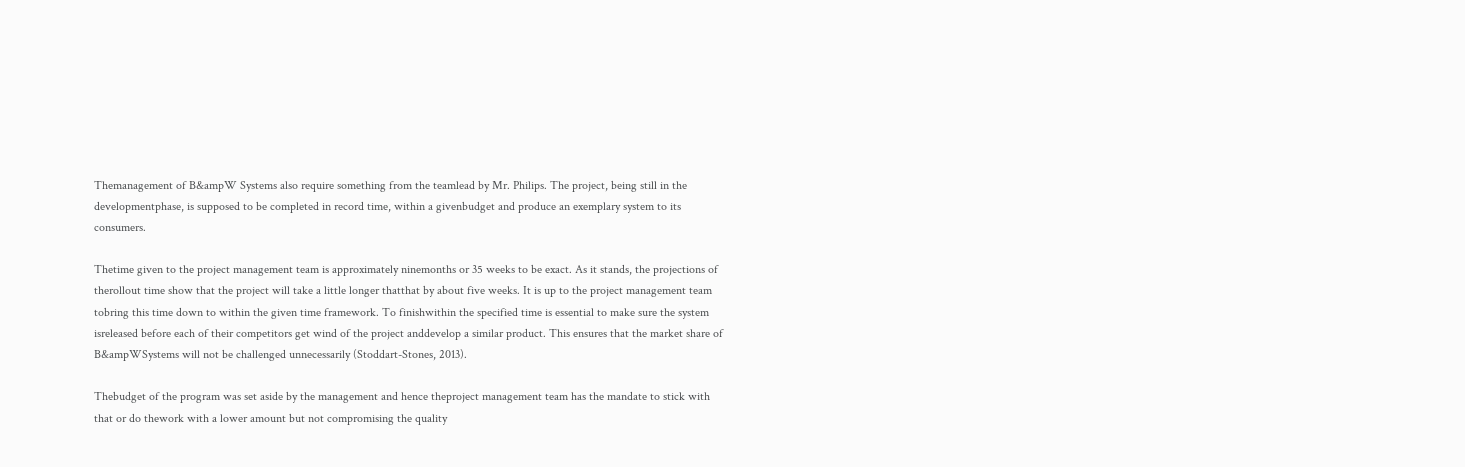Themanagement of B&ampW Systems also require something from the teamlead by Mr. Philips. The project, being still in the developmentphase, is supposed to be completed in record time, within a givenbudget and produce an exemplary system to its consumers.

Thetime given to the project management team is approximately ninemonths or 35 weeks to be exact. As it stands, the projections of therollout time show that the project will take a little longer thatthat by about five weeks. It is up to the project management team tobring this time down to within the given time framework. To finishwithin the specified time is essential to make sure the system isreleased before each of their competitors get wind of the project anddevelop a similar product. This ensures that the market share of B&ampWSystems will not be challenged unnecessarily (Stoddart-Stones, 2013).

Thebudget of the program was set aside by the management and hence theproject management team has the mandate to stick with that or do thework with a lower amount but not compromising the quality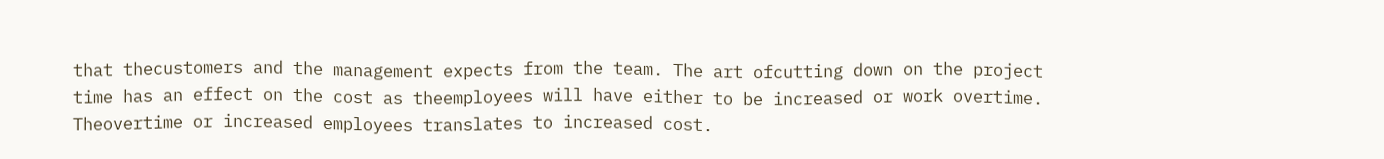that thecustomers and the management expects from the team. The art ofcutting down on the project time has an effect on the cost as theemployees will have either to be increased or work overtime. Theovertime or increased employees translates to increased cost.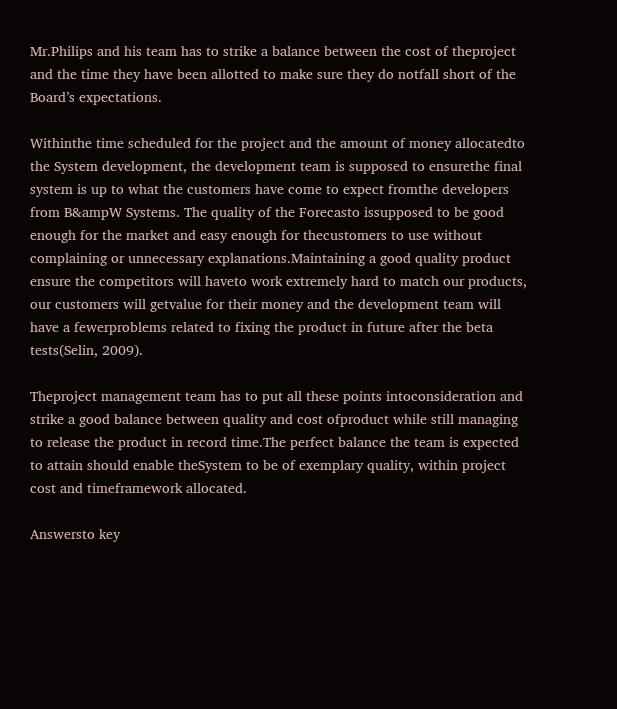Mr.Philips and his team has to strike a balance between the cost of theproject and the time they have been allotted to make sure they do notfall short of the Board’s expectations.

Withinthe time scheduled for the project and the amount of money allocatedto the System development, the development team is supposed to ensurethe final system is up to what the customers have come to expect fromthe developers from B&ampW Systems. The quality of the Forecasto issupposed to be good enough for the market and easy enough for thecustomers to use without complaining or unnecessary explanations.Maintaining a good quality product ensure the competitors will haveto work extremely hard to match our products, our customers will getvalue for their money and the development team will have a fewerproblems related to fixing the product in future after the beta tests(Selin, 2009).

Theproject management team has to put all these points intoconsideration and strike a good balance between quality and cost ofproduct while still managing to release the product in record time.The perfect balance the team is expected to attain should enable theSystem to be of exemplary quality, within project cost and timeframework allocated.

Answersto key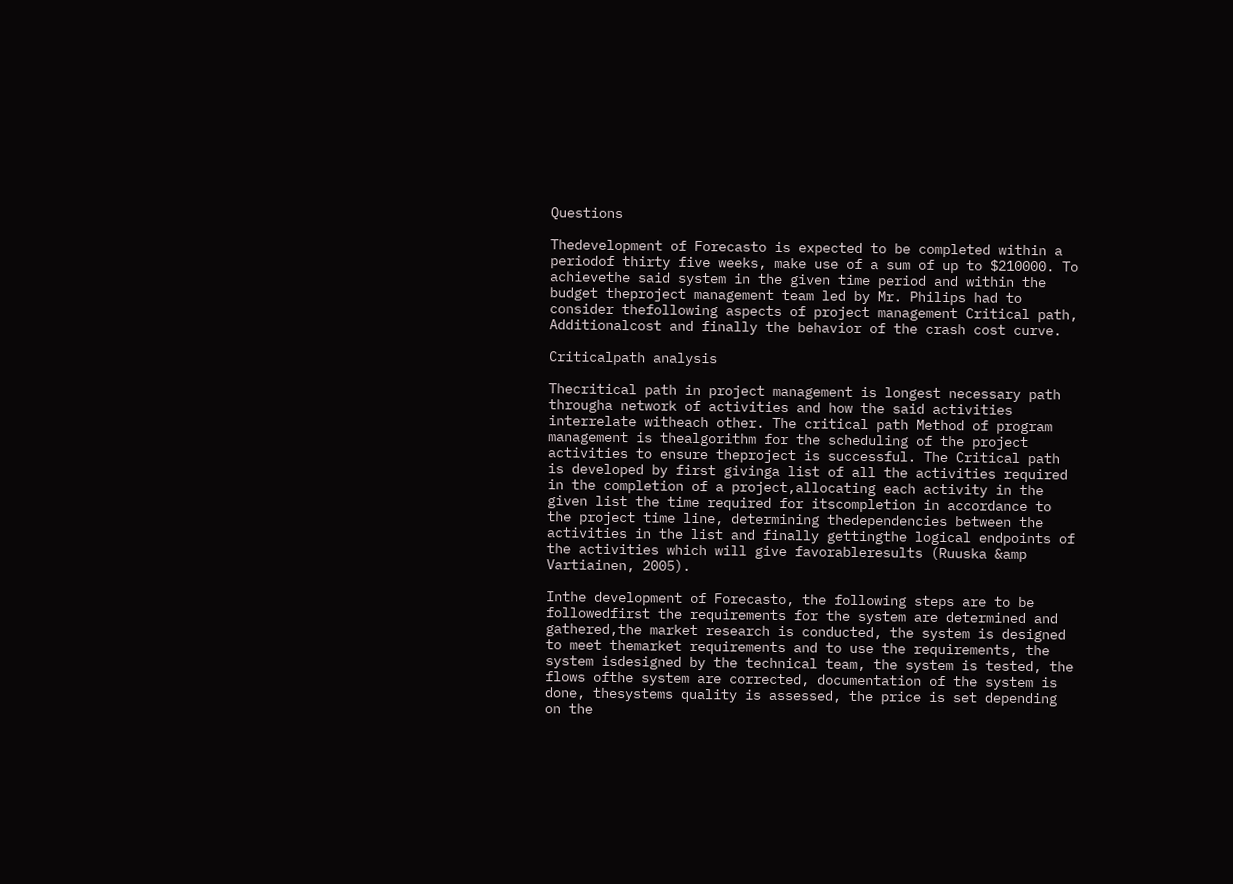Questions

Thedevelopment of Forecasto is expected to be completed within a periodof thirty five weeks, make use of a sum of up to $210000. To achievethe said system in the given time period and within the budget theproject management team led by Mr. Philips had to consider thefollowing aspects of project management Critical path, Additionalcost and finally the behavior of the crash cost curve.

Criticalpath analysis

Thecritical path in project management is longest necessary path througha network of activities and how the said activities interrelate witheach other. The critical path Method of program management is thealgorithm for the scheduling of the project activities to ensure theproject is successful. The Critical path is developed by first givinga list of all the activities required in the completion of a project,allocating each activity in the given list the time required for itscompletion in accordance to the project time line, determining thedependencies between the activities in the list and finally gettingthe logical endpoints of the activities which will give favorableresults (Ruuska &amp Vartiainen, 2005).

Inthe development of Forecasto, the following steps are to be followedfirst the requirements for the system are determined and gathered,the market research is conducted, the system is designed to meet themarket requirements and to use the requirements, the system isdesigned by the technical team, the system is tested, the flows ofthe system are corrected, documentation of the system is done, thesystems quality is assessed, the price is set depending on the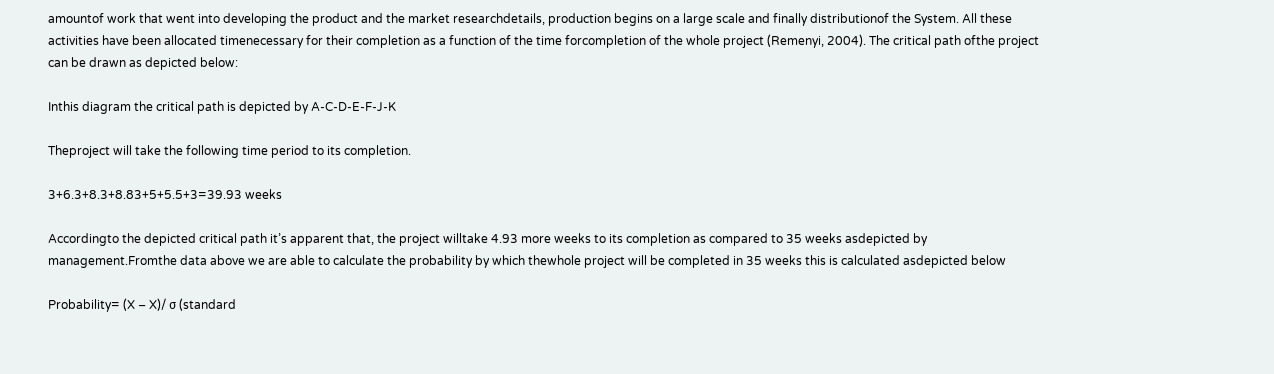amountof work that went into developing the product and the market researchdetails, production begins on a large scale and finally distributionof the System. All these activities have been allocated timenecessary for their completion as a function of the time forcompletion of the whole project (Remenyi, 2004). The critical path ofthe project can be drawn as depicted below:

Inthis diagram the critical path is depicted by A-C-D-E-F-J-K

Theproject will take the following time period to its completion.

3+6.3+8.3+8.83+5+5.5+3=39.93 weeks

Accordingto the depicted critical path it’s apparent that, the project willtake 4.93 more weeks to its completion as compared to 35 weeks asdepicted by management.Fromthe data above we are able to calculate the probability by which thewhole project will be completed in 35 weeks this is calculated asdepicted below

Probability= (X – X)/ σ (standard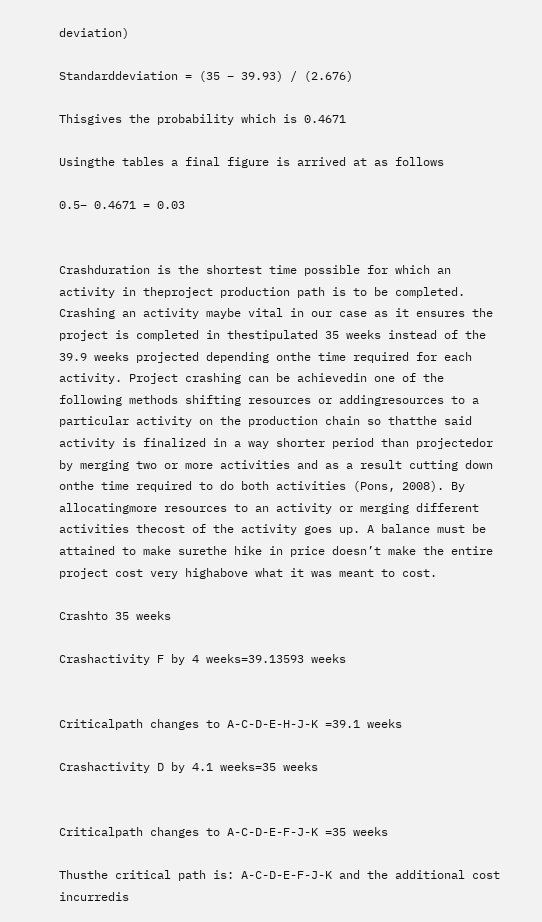deviation)

Standarddeviation = (35 – 39.93) / (2.676)

Thisgives the probability which is 0.4671

Usingthe tables a final figure is arrived at as follows

0.5– 0.4671 = 0.03


Crashduration is the shortest time possible for which an activity in theproject production path is to be completed. Crashing an activity maybe vital in our case as it ensures the project is completed in thestipulated 35 weeks instead of the 39.9 weeks projected depending onthe time required for each activity. Project crashing can be achievedin one of the following methods shifting resources or addingresources to a particular activity on the production chain so thatthe said activity is finalized in a way shorter period than projectedor by merging two or more activities and as a result cutting down onthe time required to do both activities (Pons, 2008). By allocatingmore resources to an activity or merging different activities thecost of the activity goes up. A balance must be attained to make surethe hike in price doesn’t make the entire project cost very highabove what it was meant to cost.

Crashto 35 weeks

Crashactivity F by 4 weeks=39.13593 weeks


Criticalpath changes to A-C-D-E-H-J-K =39.1 weeks

Crashactivity D by 4.1 weeks=35 weeks


Criticalpath changes to A-C-D-E-F-J-K =35 weeks

Thusthe critical path is: A-C-D-E-F-J-K and the additional cost incurredis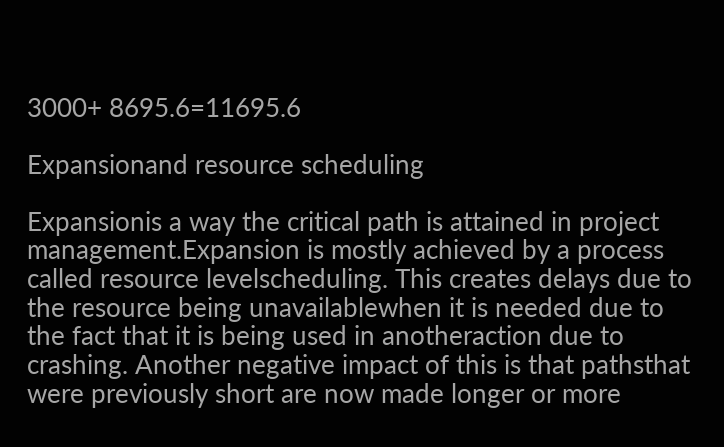3000+ 8695.6=11695.6

Expansionand resource scheduling

Expansionis a way the critical path is attained in project management.Expansion is mostly achieved by a process called resource levelscheduling. This creates delays due to the resource being unavailablewhen it is needed due to the fact that it is being used in anotheraction due to crashing. Another negative impact of this is that pathsthat were previously short are now made longer or more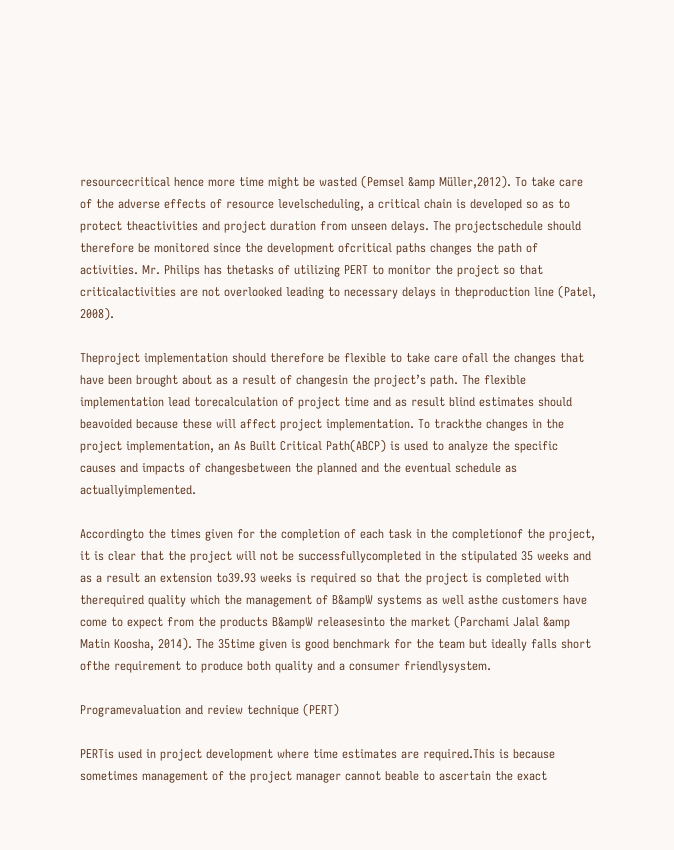resourcecritical hence more time might be wasted (Pemsel &amp Müller,2012). To take care of the adverse effects of resource levelscheduling, a critical chain is developed so as to protect theactivities and project duration from unseen delays. The projectschedule should therefore be monitored since the development ofcritical paths changes the path of activities. Mr. Philips has thetasks of utilizing PERT to monitor the project so that criticalactivities are not overlooked leading to necessary delays in theproduction line (Patel, 2008).

Theproject implementation should therefore be flexible to take care ofall the changes that have been brought about as a result of changesin the project’s path. The flexible implementation lead torecalculation of project time and as result blind estimates should beavoided because these will affect project implementation. To trackthe changes in the project implementation, an As Built Critical Path(ABCP) is used to analyze the specific causes and impacts of changesbetween the planned and the eventual schedule as actuallyimplemented.

Accordingto the times given for the completion of each task in the completionof the project, it is clear that the project will not be successfullycompleted in the stipulated 35 weeks and as a result an extension to39.93 weeks is required so that the project is completed with therequired quality which the management of B&ampW systems as well asthe customers have come to expect from the products B&ampW releasesinto the market (Parchami Jalal &amp Matin Koosha, 2014). The 35time given is good benchmark for the team but ideally falls short ofthe requirement to produce both quality and a consumer friendlysystem.

Programevaluation and review technique (PERT)

PERTis used in project development where time estimates are required.This is because sometimes management of the project manager cannot beable to ascertain the exact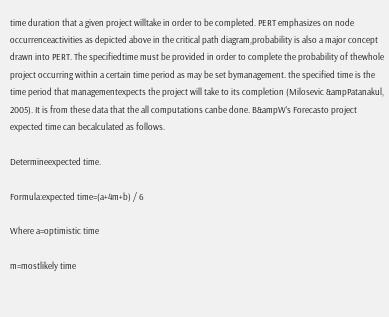time duration that a given project willtake in order to be completed. PERT emphasizes on node occurrenceactivities as depicted above in the critical path diagram,probability is also a major concept drawn into PERT. The specifiedtime must be provided in order to complete the probability of thewhole project occurring within a certain time period as may be set bymanagement. the specified time is the time period that managementexpects the project will take to its completion (Milosevic &ampPatanakul, 2005). It is from these data that the all computations canbe done. B&ampW’s Forecasto project expected time can becalculated as follows.

Determineexpected time.

Formula:expected time=(a+4m+b) / 6

Where a=optimistic time

m=mostlikely time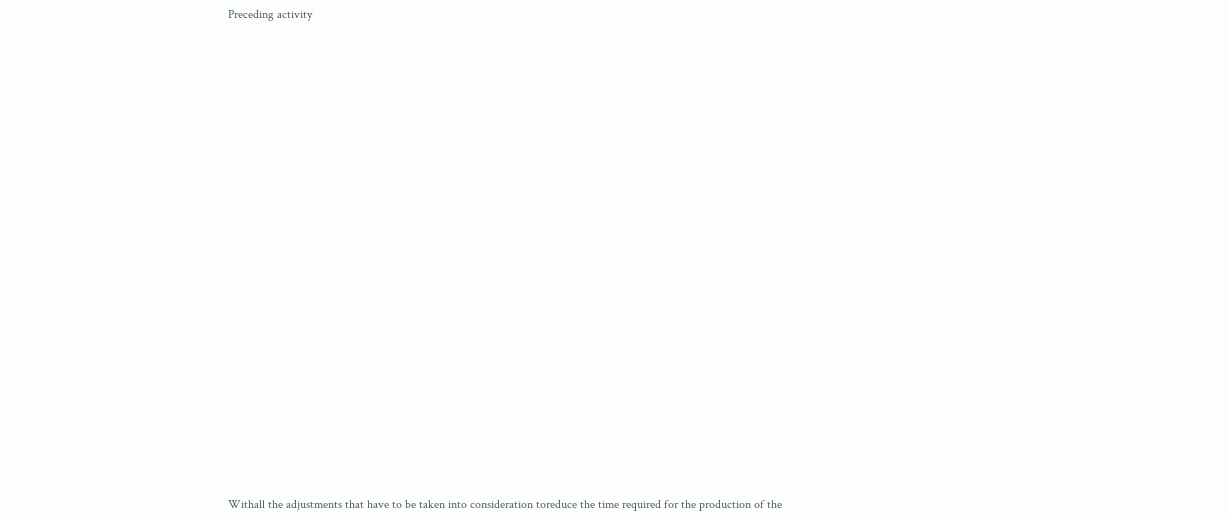Preceding activity


































Withall the adjustments that have to be taken into consideration toreduce the time required for the production of the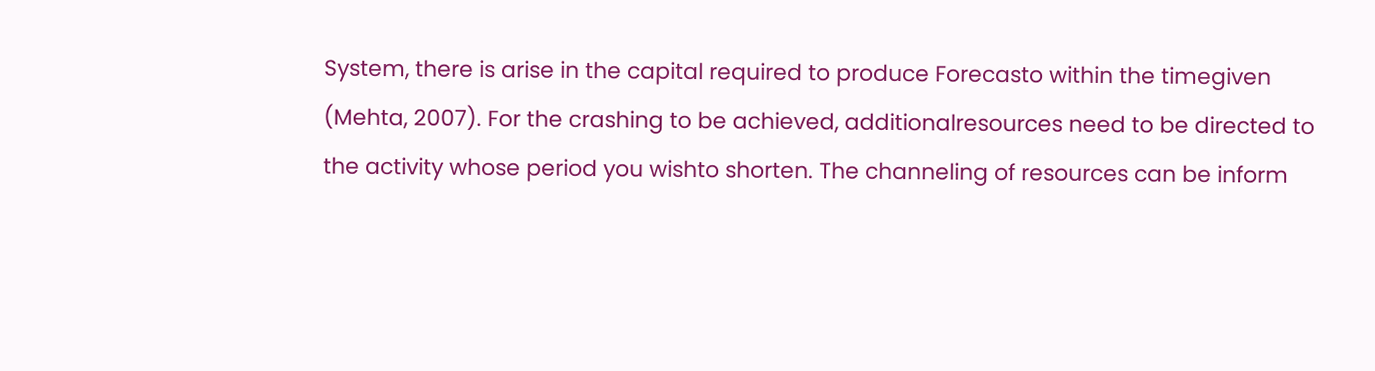System, there is arise in the capital required to produce Forecasto within the timegiven (Mehta, 2007). For the crashing to be achieved, additionalresources need to be directed to the activity whose period you wishto shorten. The channeling of resources can be inform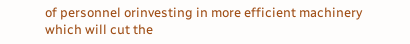of personnel orinvesting in more efficient machinery which will cut the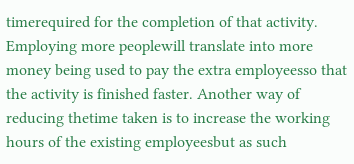timerequired for the completion of that activity. Employing more peoplewill translate into more money being used to pay the extra employeesso that the activity is finished faster. Another way of reducing thetime taken is to increase the working hours of the existing employeesbut as such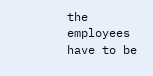the employees have to be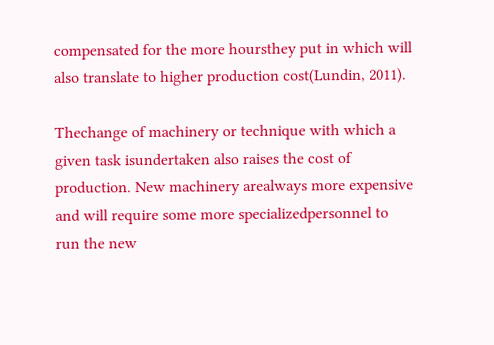compensated for the more hoursthey put in which will also translate to higher production cost(Lundin, 2011).

Thechange of machinery or technique with which a given task isundertaken also raises the cost of production. New machinery arealways more expensive and will require some more specializedpersonnel to run the new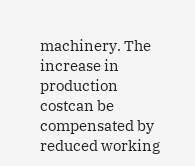machinery. The increase in production costcan be compensated by reduced working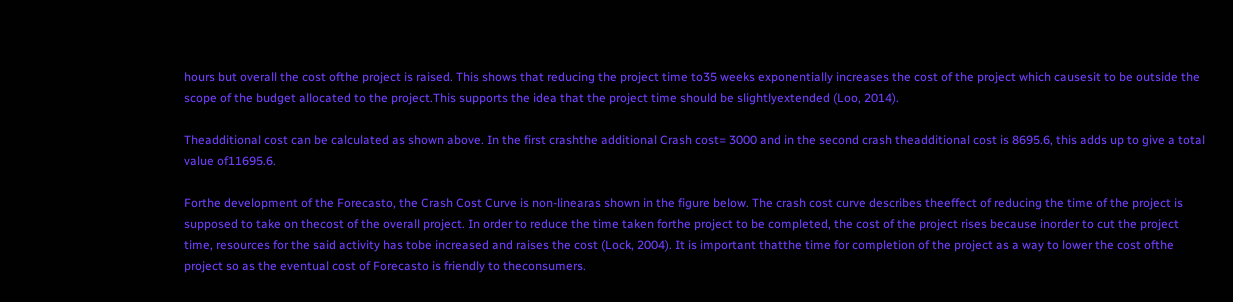hours but overall the cost ofthe project is raised. This shows that reducing the project time to35 weeks exponentially increases the cost of the project which causesit to be outside the scope of the budget allocated to the project.This supports the idea that the project time should be slightlyextended (Loo, 2014).

Theadditional cost can be calculated as shown above. In the first crashthe additional Crash cost= 3000 and in the second crash theadditional cost is 8695.6, this adds up to give a total value of11695.6.

Forthe development of the Forecasto, the Crash Cost Curve is non-linearas shown in the figure below. The crash cost curve describes theeffect of reducing the time of the project is supposed to take on thecost of the overall project. In order to reduce the time taken forthe project to be completed, the cost of the project rises because inorder to cut the project time, resources for the said activity has tobe increased and raises the cost (Lock, 2004). It is important thatthe time for completion of the project as a way to lower the cost ofthe project so as the eventual cost of Forecasto is friendly to theconsumers.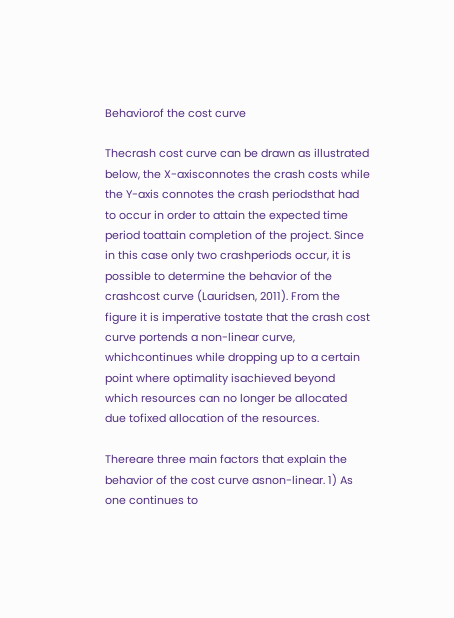Behaviorof the cost curve

Thecrash cost curve can be drawn as illustrated below, the X-axisconnotes the crash costs while the Y-axis connotes the crash periodsthat had to occur in order to attain the expected time period toattain completion of the project. Since in this case only two crashperiods occur, it is possible to determine the behavior of the crashcost curve (Lauridsen, 2011). From the figure it is imperative tostate that the crash cost curve portends a non-linear curve, whichcontinues while dropping up to a certain point where optimality isachieved beyond which resources can no longer be allocated due tofixed allocation of the resources.

Thereare three main factors that explain the behavior of the cost curve asnon-linear. 1) As one continues to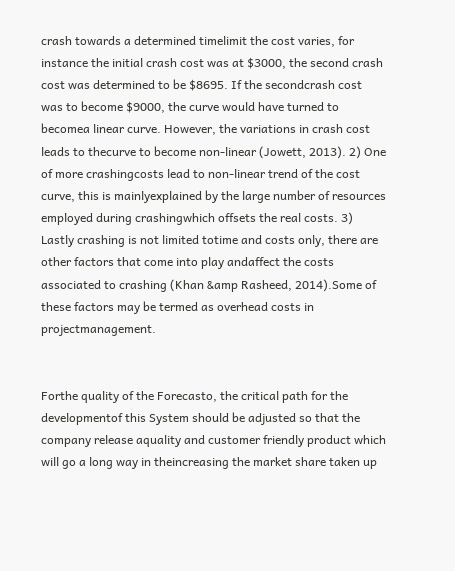crash towards a determined timelimit the cost varies, for instance the initial crash cost was at $3000, the second crash cost was determined to be $8695. If the secondcrash cost was to become $9000, the curve would have turned to becomea linear curve. However, the variations in crash cost leads to thecurve to become non-linear (Jowett, 2013). 2) One of more crashingcosts lead to non-linear trend of the cost curve, this is mainlyexplained by the large number of resources employed during crashingwhich offsets the real costs. 3) Lastly crashing is not limited totime and costs only, there are other factors that come into play andaffect the costs associated to crashing (Khan &amp Rasheed, 2014).Some of these factors may be termed as overhead costs in projectmanagement.


Forthe quality of the Forecasto, the critical path for the developmentof this System should be adjusted so that the company release aquality and customer friendly product which will go a long way in theincreasing the market share taken up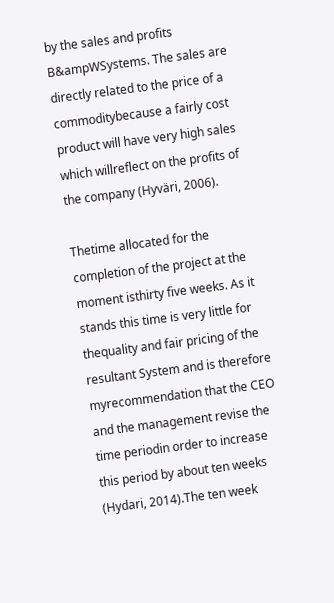by the sales and profits B&ampWSystems. The sales are directly related to the price of a commoditybecause a fairly cost product will have very high sales which willreflect on the profits of the company (Hyväri, 2006).

Thetime allocated for the completion of the project at the moment isthirty five weeks. As it stands this time is very little for thequality and fair pricing of the resultant System and is therefore myrecommendation that the CEO and the management revise the time periodin order to increase this period by about ten weeks (Hydari, 2014).The ten week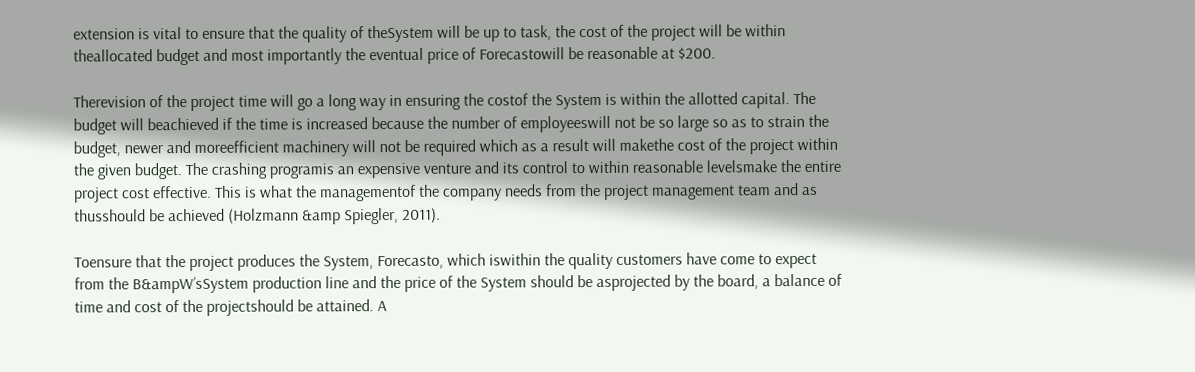extension is vital to ensure that the quality of theSystem will be up to task, the cost of the project will be within theallocated budget and most importantly the eventual price of Forecastowill be reasonable at $200.

Therevision of the project time will go a long way in ensuring the costof the System is within the allotted capital. The budget will beachieved if the time is increased because the number of employeeswill not be so large so as to strain the budget, newer and moreefficient machinery will not be required which as a result will makethe cost of the project within the given budget. The crashing programis an expensive venture and its control to within reasonable levelsmake the entire project cost effective. This is what the managementof the company needs from the project management team and as thusshould be achieved (Holzmann &amp Spiegler, 2011).

Toensure that the project produces the System, Forecasto, which iswithin the quality customers have come to expect from the B&ampW’sSystem production line and the price of the System should be asprojected by the board, a balance of time and cost of the projectshould be attained. A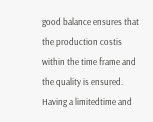good balance ensures that the production costis within the time frame and the quality is ensured. Having a limitedtime and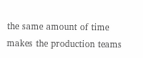the same amount of time makes the production teams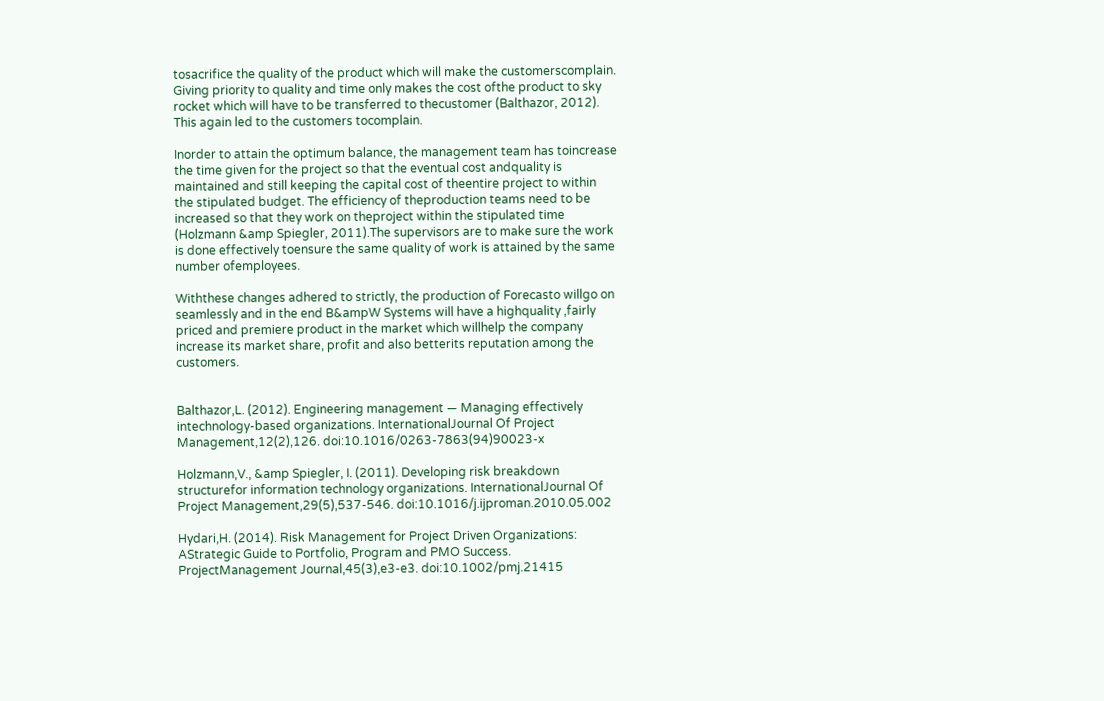tosacrifice the quality of the product which will make the customerscomplain. Giving priority to quality and time only makes the cost ofthe product to sky rocket which will have to be transferred to thecustomer (Balthazor, 2012). This again led to the customers tocomplain.

Inorder to attain the optimum balance, the management team has toincrease the time given for the project so that the eventual cost andquality is maintained and still keeping the capital cost of theentire project to within the stipulated budget. The efficiency of theproduction teams need to be increased so that they work on theproject within the stipulated time (Holzmann &amp Spiegler, 2011).The supervisors are to make sure the work is done effectively toensure the same quality of work is attained by the same number ofemployees.

Withthese changes adhered to strictly, the production of Forecasto willgo on seamlessly and in the end B&ampW Systems will have a highquality ,fairly priced and premiere product in the market which willhelp the company increase its market share, profit and also betterits reputation among the customers.


Balthazor,L. (2012). Engineering management — Managing effectively intechnology-based organizations. InternationalJournal Of Project Management,12(2),126. doi:10.1016/0263-7863(94)90023-x

Holzmann,V., &amp Spiegler, I. (2011). Developing risk breakdown structurefor information technology organizations. InternationalJournal Of Project Management,29(5),537-546. doi:10.1016/j.ijproman.2010.05.002

Hydari,H. (2014). Risk Management for Project Driven Organizations: AStrategic Guide to Portfolio, Program and PMO Success. ProjectManagement Journal,45(3),e3-e3. doi:10.1002/pmj.21415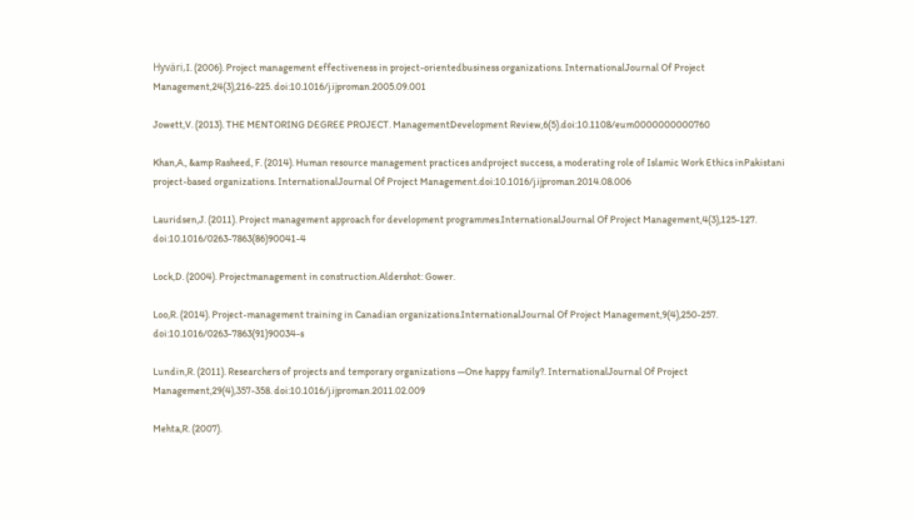Hyväri,I. (2006). Project management effectiveness in project-orientedbusiness organizations. InternationalJournal Of Project Management,24(3),216-225. doi:10.1016/j.ijproman.2005.09.001

Jowett,V. (2013). THE MENTORING DEGREE PROJECT. ManagementDevelopment Review,6(5).doi:10.1108/eum0000000000760

Khan,A., &amp Rasheed, F. (2014). Human resource management practices andproject success, a moderating role of Islamic Work Ethics inPakistani project-based organizations. InternationalJournal Of Project Management.doi:10.1016/j.ijproman.2014.08.006

Lauridsen,J. (2011). Project management approach for development programmes.InternationalJournal Of Project Management,4(3),125-127. doi:10.1016/0263-7863(86)90041-4

Lock,D. (2004). Projectmanagement in construction.Aldershot: Gower.

Loo,R. (2014). Project-management training in Canadian organizations.InternationalJournal Of Project Management,9(4),250-257. doi:10.1016/0263-7863(91)90034-s

Lundin,R. (2011). Researchers of projects and temporary organizations —One happy family?. InternationalJournal Of Project Management,29(4),357-358. doi:10.1016/j.ijproman.2011.02.009

Mehta,R. (2007).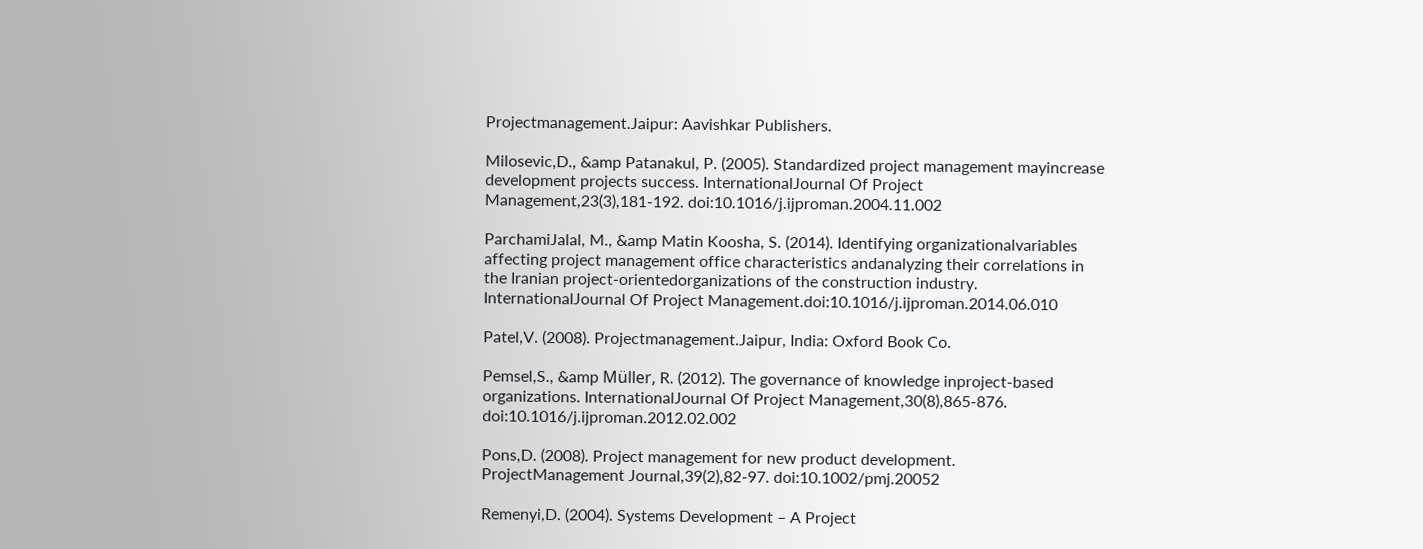Projectmanagement.Jaipur: Aavishkar Publishers.

Milosevic,D., &amp Patanakul, P. (2005). Standardized project management mayincrease development projects success. InternationalJournal Of Project Management,23(3),181-192. doi:10.1016/j.ijproman.2004.11.002

ParchamiJalal, M., &amp Matin Koosha, S. (2014). Identifying organizationalvariables affecting project management office characteristics andanalyzing their correlations in the Iranian project-orientedorganizations of the construction industry. InternationalJournal Of Project Management.doi:10.1016/j.ijproman.2014.06.010

Patel,V. (2008). Projectmanagement.Jaipur, India: Oxford Book Co.

Pemsel,S., &amp Müller, R. (2012). The governance of knowledge inproject-based organizations. InternationalJournal Of Project Management,30(8),865-876. doi:10.1016/j.ijproman.2012.02.002

Pons,D. (2008). Project management for new product development. ProjectManagement Journal,39(2),82-97. doi:10.1002/pmj.20052

Remenyi,D. (2004). Systems Development – A Project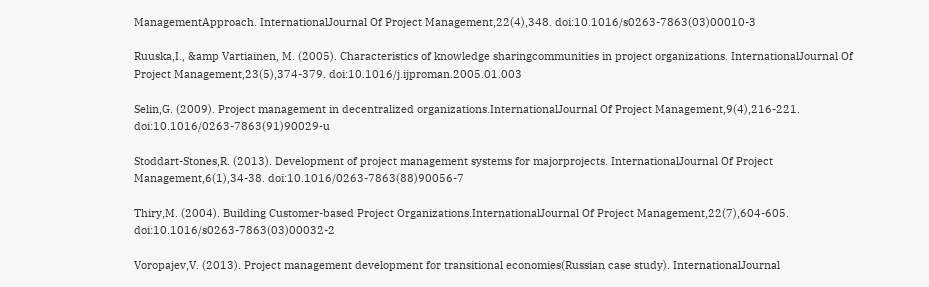ManagementApproach. InternationalJournal Of Project Management,22(4),348. doi:10.1016/s0263-7863(03)00010-3

Ruuska,I., &amp Vartiainen, M. (2005). Characteristics of knowledge sharingcommunities in project organizations. InternationalJournal Of Project Management,23(5),374-379. doi:10.1016/j.ijproman.2005.01.003

Selin,G. (2009). Project management in decentralized organizations.InternationalJournal Of Project Management,9(4),216-221. doi:10.1016/0263-7863(91)90029-u

Stoddart-Stones,R. (2013). Development of project management systems for majorprojects. InternationalJournal Of Project Management,6(1),34-38. doi:10.1016/0263-7863(88)90056-7

Thiry,M. (2004). Building Customer-based Project Organizations.InternationalJournal Of Project Management,22(7),604-605. doi:10.1016/s0263-7863(03)00032-2

Voropajev,V. (2013). Project management development for transitional economies(Russian case study). InternationalJournal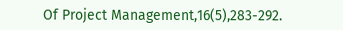Of Project Management,16(5),283-292.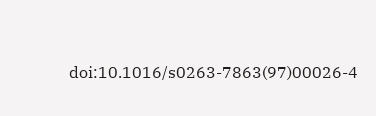doi:10.1016/s0263-7863(97)00026-4